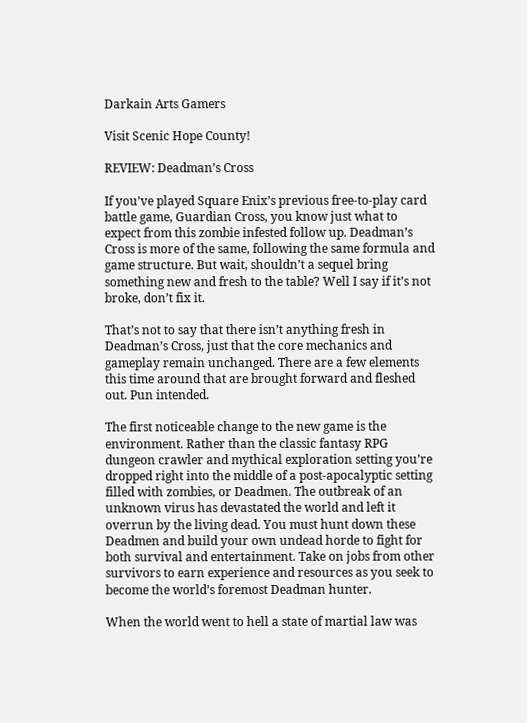Darkain Arts Gamers

Visit Scenic Hope County!

REVIEW: Deadman’s Cross

If you’ve played Square Enix’s previous free-to-play card battle game, Guardian Cross, you know just what to expect from this zombie infested follow up. Deadman’s Cross is more of the same, following the same formula and game structure. But wait, shouldn’t a sequel bring something new and fresh to the table? Well I say if it’s not broke, don’t fix it.

That’s not to say that there isn’t anything fresh in Deadman’s Cross, just that the core mechanics and gameplay remain unchanged. There are a few elements this time around that are brought forward and fleshed out. Pun intended.

The first noticeable change to the new game is the environment. Rather than the classic fantasy RPG dungeon crawler and mythical exploration setting you’re dropped right into the middle of a post-apocalyptic setting filled with zombies, or Deadmen. The outbreak of an unknown virus has devastated the world and left it overrun by the living dead. You must hunt down these Deadmen and build your own undead horde to fight for both survival and entertainment. Take on jobs from other survivors to earn experience and resources as you seek to become the world’s foremost Deadman hunter.

When the world went to hell a state of martial law was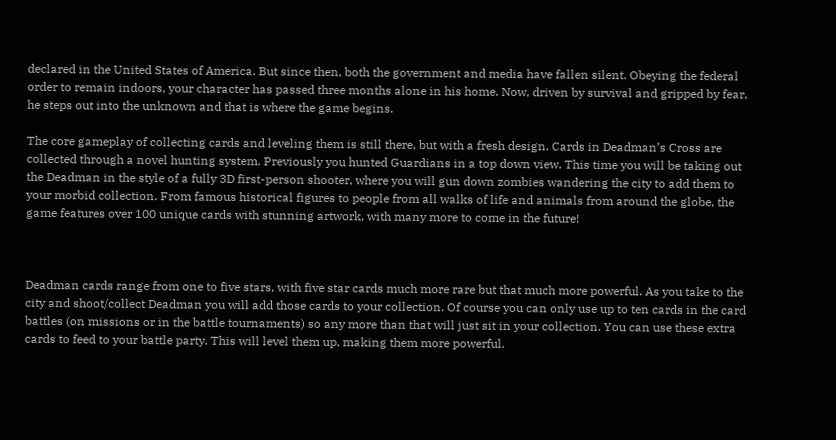declared in the United States of America. But since then, both the government and media have fallen silent. Obeying the federal order to remain indoors, your character has passed three months alone in his home. Now, driven by survival and gripped by fear, he steps out into the unknown and that is where the game begins.

The core gameplay of collecting cards and leveling them is still there, but with a fresh design. Cards in Deadman’s Cross are collected through a novel hunting system. Previously you hunted Guardians in a top down view. This time you will be taking out the Deadman in the style of a fully 3D first-person shooter, where you will gun down zombies wandering the city to add them to your morbid collection. From famous historical figures to people from all walks of life and animals from around the globe, the game features over 100 unique cards with stunning artwork, with many more to come in the future!



Deadman cards range from one to five stars, with five star cards much more rare but that much more powerful. As you take to the city and shoot/collect Deadman you will add those cards to your collection. Of course you can only use up to ten cards in the card battles (on missions or in the battle tournaments) so any more than that will just sit in your collection. You can use these extra cards to feed to your battle party. This will level them up, making them more powerful.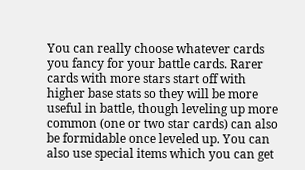You can really choose whatever cards you fancy for your battle cards. Rarer cards with more stars start off with higher base stats so they will be more useful in battle, though leveling up more common (one or two star cards) can also be formidable once leveled up. You can also use special items which you can get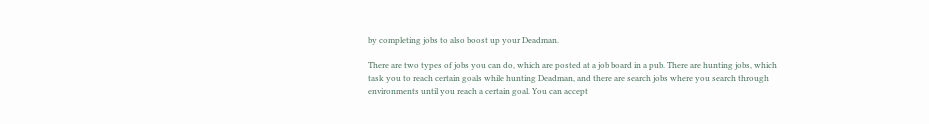by completing jobs to also boost up your Deadman.

There are two types of jobs you can do, which are posted at a job board in a pub. There are hunting jobs, which task you to reach certain goals while hunting Deadman, and there are search jobs where you search through environments until you reach a certain goal. You can accept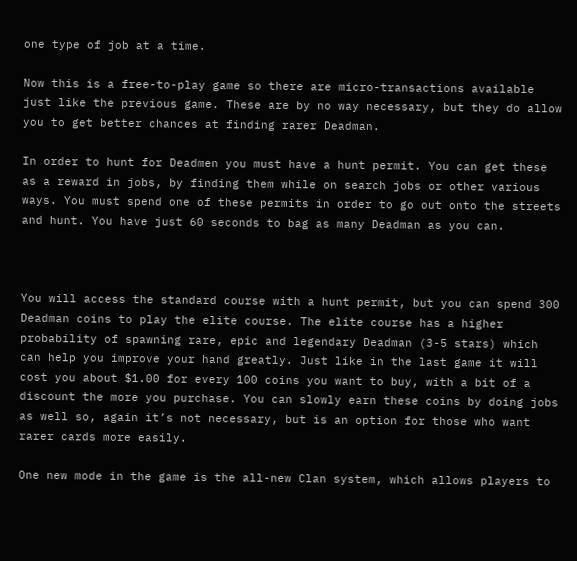one type of job at a time.

Now this is a free-to-play game so there are micro-transactions available just like the previous game. These are by no way necessary, but they do allow you to get better chances at finding rarer Deadman.

In order to hunt for Deadmen you must have a hunt permit. You can get these as a reward in jobs, by finding them while on search jobs or other various ways. You must spend one of these permits in order to go out onto the streets and hunt. You have just 60 seconds to bag as many Deadman as you can.



You will access the standard course with a hunt permit, but you can spend 300 Deadman coins to play the elite course. The elite course has a higher probability of spawning rare, epic and legendary Deadman (3-5 stars) which can help you improve your hand greatly. Just like in the last game it will cost you about $1.00 for every 100 coins you want to buy, with a bit of a discount the more you purchase. You can slowly earn these coins by doing jobs as well so, again it’s not necessary, but is an option for those who want rarer cards more easily.

One new mode in the game is the all-new Clan system, which allows players to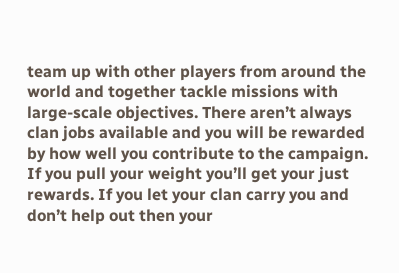team up with other players from around the world and together tackle missions with large-scale objectives. There aren’t always clan jobs available and you will be rewarded by how well you contribute to the campaign. If you pull your weight you’ll get your just rewards. If you let your clan carry you and don’t help out then your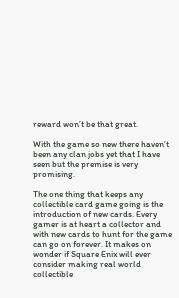reward won’t be that great.

With the game so new there haven’t been any clan jobs yet that I have seen but the premise is very promising.

The one thing that keeps any collectible card game going is the introduction of new cards. Every gamer is at heart a collector and with new cards to hunt for the game can go on forever. It makes on wonder if Square Enix will ever consider making real world collectible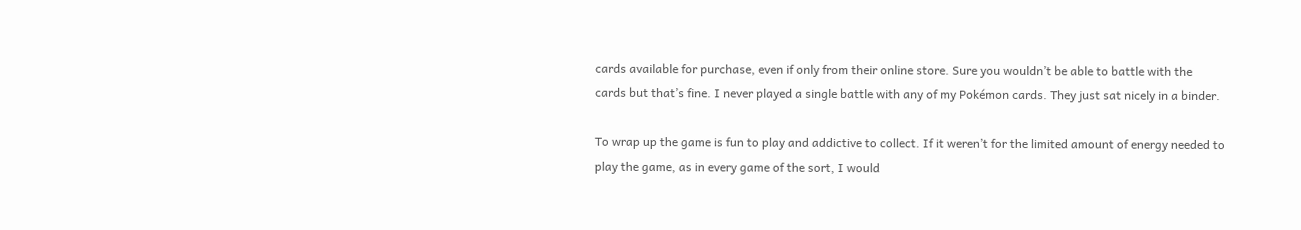cards available for purchase, even if only from their online store. Sure you wouldn’t be able to battle with the cards but that’s fine. I never played a single battle with any of my Pokémon cards. They just sat nicely in a binder.

To wrap up the game is fun to play and addictive to collect. If it weren’t for the limited amount of energy needed to play the game, as in every game of the sort, I would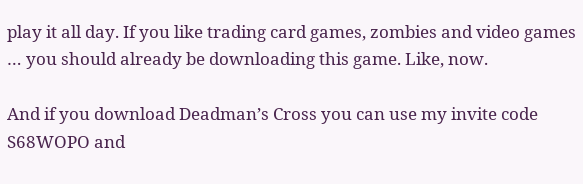play it all day. If you like trading card games, zombies and video games … you should already be downloading this game. Like, now.

And if you download Deadman’s Cross you can use my invite code S68WOPO and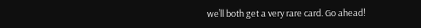we’ll both get a very rare card. Go ahead!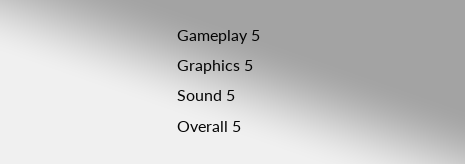Gameplay 5
Graphics 5
Sound 5
Overall 5